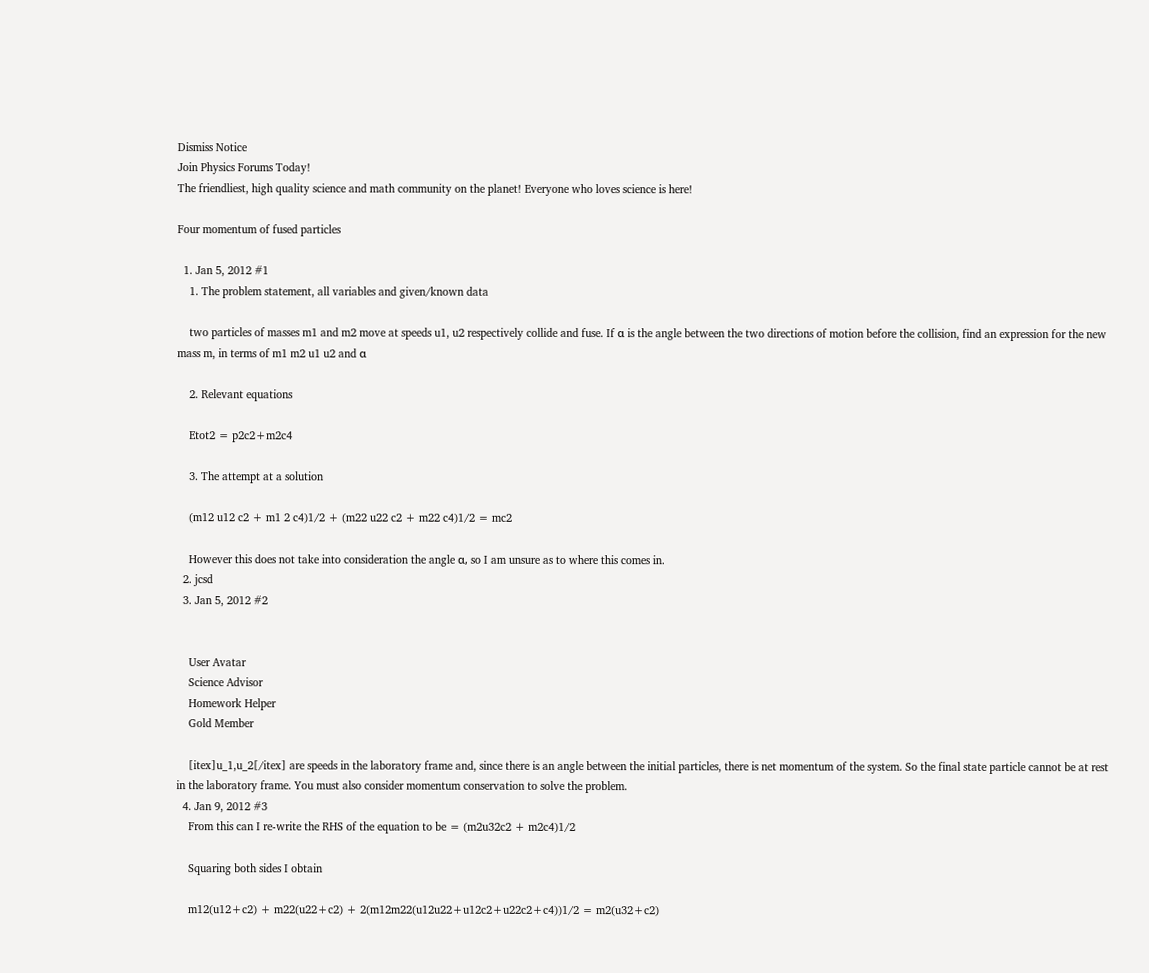Dismiss Notice
Join Physics Forums Today!
The friendliest, high quality science and math community on the planet! Everyone who loves science is here!

Four momentum of fused particles

  1. Jan 5, 2012 #1
    1. The problem statement, all variables and given/known data

    two particles of masses m1 and m2 move at speeds u1, u2 respectively collide and fuse. If α is the angle between the two directions of motion before the collision, find an expression for the new mass m, in terms of m1 m2 u1 u2 and α

    2. Relevant equations

    Etot2 = p2c2+m2c4

    3. The attempt at a solution

    (m12 u12 c2 + m1 2 c4)1/2 + (m22 u22 c2 + m22 c4)1/2 = mc2

    However this does not take into consideration the angle α, so I am unsure as to where this comes in.
  2. jcsd
  3. Jan 5, 2012 #2


    User Avatar
    Science Advisor
    Homework Helper
    Gold Member

    [itex]u_1,u_2[/itex] are speeds in the laboratory frame and, since there is an angle between the initial particles, there is net momentum of the system. So the final state particle cannot be at rest in the laboratory frame. You must also consider momentum conservation to solve the problem.
  4. Jan 9, 2012 #3
    From this can I re-write the RHS of the equation to be = (m2u32c2 + m2c4)1/2

    Squaring both sides I obtain

    m12(u12+c2) + m22(u22+c2) + 2(m12m22(u12u22+u12c2+u22c2+c4))1/2 = m2(u32+c2)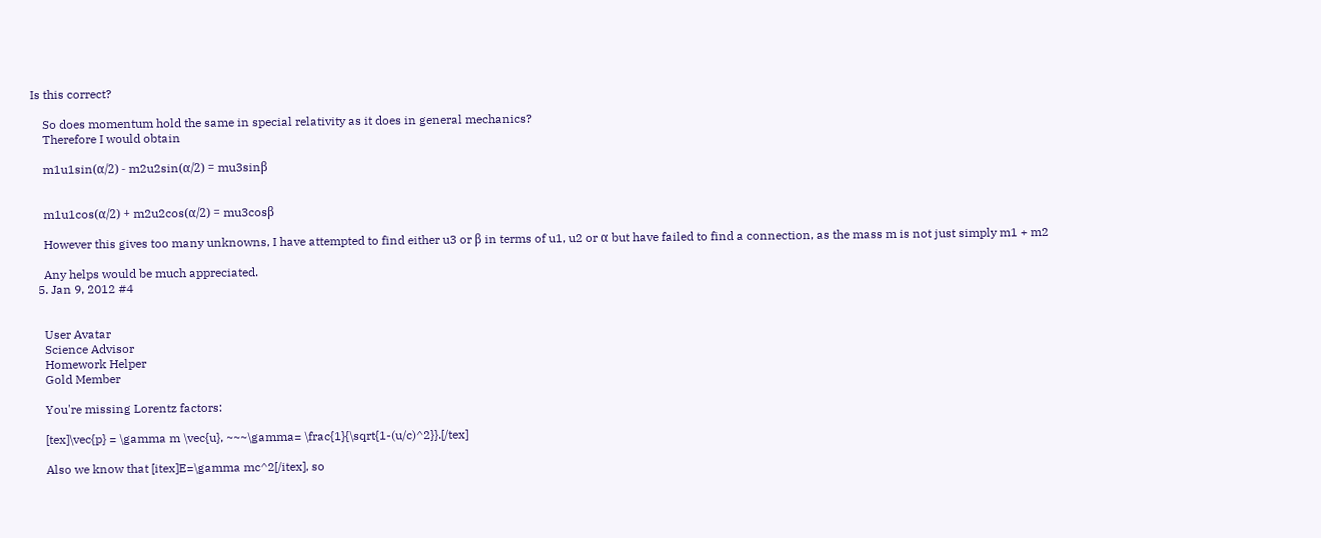Is this correct?

    So does momentum hold the same in special relativity as it does in general mechanics?
    Therefore I would obtain

    m1u1sin(α/2) - m2u2sin(α/2) = mu3sinβ


    m1u1cos(α/2) + m2u2cos(α/2) = mu3cosβ

    However this gives too many unknowns, I have attempted to find either u3 or β in terms of u1, u2 or α but have failed to find a connection, as the mass m is not just simply m1 + m2

    Any helps would be much appreciated.
  5. Jan 9, 2012 #4


    User Avatar
    Science Advisor
    Homework Helper
    Gold Member

    You're missing Lorentz factors:

    [tex]\vec{p} = \gamma m \vec{u}, ~~~\gamma= \frac{1}{\sqrt{1-(u/c)^2}}.[/tex]

    Also we know that [itex]E=\gamma mc^2[/itex], so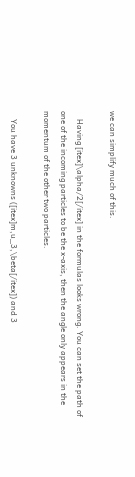we can simplify much of this.

    Having [itex]\alpha/2[/itex] in the formulas looks wrong. You can set the path of one of the incoming particles to be the x-axis, then the angle only appears in the momentum of the other two particles.

    You have 3 unknowns ([itex]m,u_3,\beta[/itex]) and 3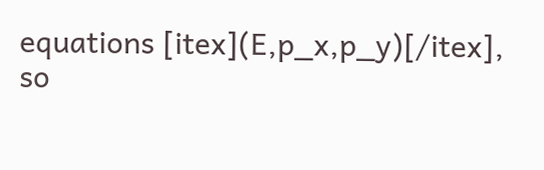equations [itex](E,p_x,p_y)[/itex], so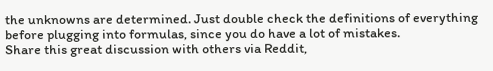the unknowns are determined. Just double check the definitions of everything before plugging into formulas, since you do have a lot of mistakes.
Share this great discussion with others via Reddit,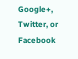Google+, Twitter, or Facebook